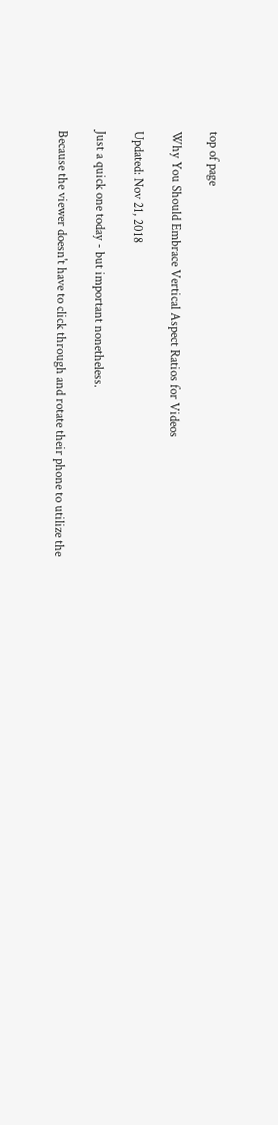top of page

Why You Should Embrace Vertical Aspect Ratios for Videos

Updated: Nov 21, 2018

Just a quick one today - but important nonetheless.

Because the viewer doesn't have to click through and rotate their phone to utilize the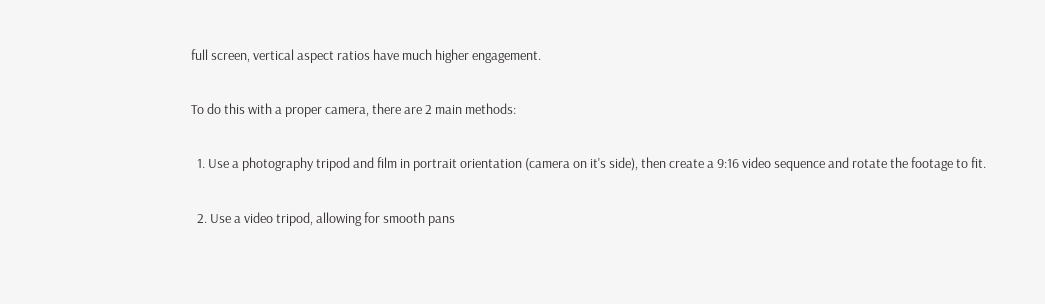full screen, vertical aspect ratios have much higher engagement.

To do this with a proper camera, there are 2 main methods:

  1. Use a photography tripod and film in portrait orientation (camera on it's side), then create a 9:16 video sequence and rotate the footage to fit.

  2. Use a video tripod, allowing for smooth pans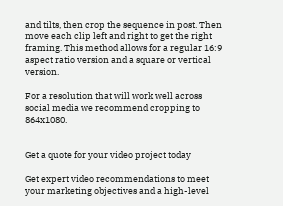and tilts, then crop the sequence in post. Then move each clip left and right to get the right framing. This method allows for a regular 16:9 aspect ratio version and a square or vertical version.

For a resolution that will work well across social media we recommend cropping to 864x1080.


Get a quote for your video project today

Get expert video recommendations to meet your marketing objectives and a high-level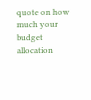quote on how much your budget allocation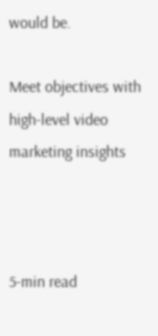would be.

Meet objectives with high-level video marketing insights



5-min read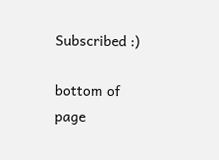Subscribed :)

bottom of page